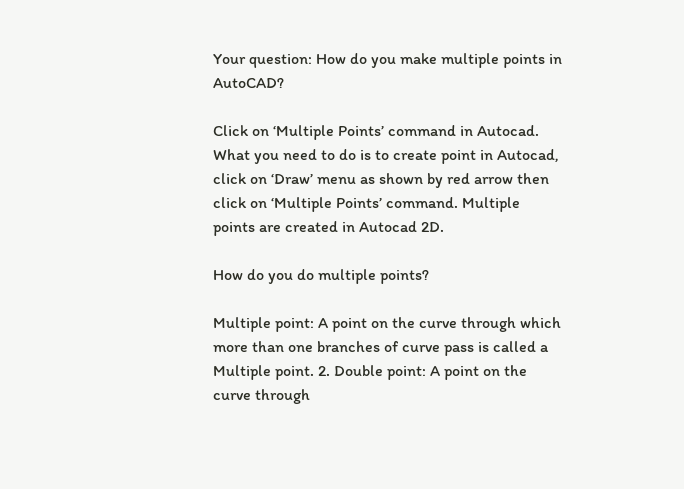Your question: How do you make multiple points in AutoCAD?

Click on ‘Multiple Points’ command in Autocad. What you need to do is to create point in Autocad, click on ‘Draw’ menu as shown by red arrow then click on ‘Multiple Points’ command. Multiple points are created in Autocad 2D.

How do you do multiple points?

Multiple point: A point on the curve through which more than one branches of curve pass is called a Multiple point. 2. Double point: A point on the curve through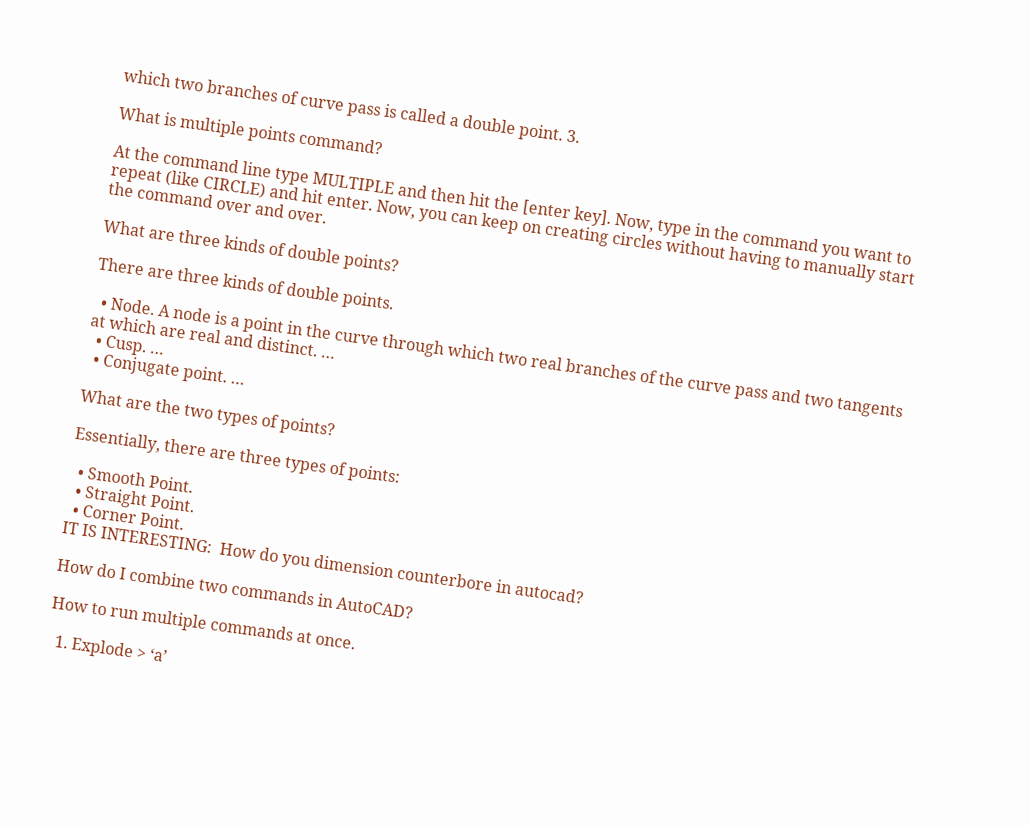which two branches of curve pass is called a double point. 3.

What is multiple points command?

At the command line type MULTIPLE and then hit the [enter key]. Now, type in the command you want to repeat (like CIRCLE) and hit enter. Now, you can keep on creating circles without having to manually start the command over and over.

What are three kinds of double points?

There are three kinds of double points.

  • Node. A node is a point in the curve through which two real branches of the curve pass and two tangents at which are real and distinct. …
  • Cusp. …
  • Conjugate point. …

What are the two types of points?

Essentially, there are three types of points:

  • Smooth Point.
  • Straight Point.
  • Corner Point.
IT IS INTERESTING:  How do you dimension counterbore in autocad?

How do I combine two commands in AutoCAD?

How to run multiple commands at once.

  1. Explode > ‘a’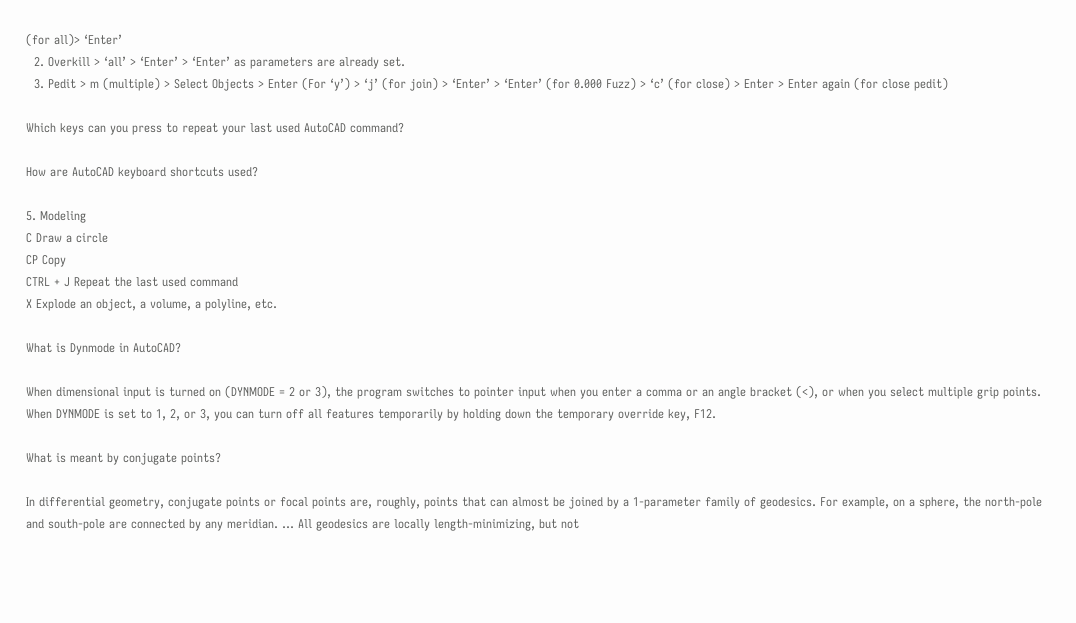(for all)> ‘Enter’
  2. Overkill > ‘all’ > ‘Enter’ > ‘Enter’ as parameters are already set.
  3. Pedit > m (multiple) > Select Objects > Enter (For ‘y’) > ‘j’ (for join) > ‘Enter’ > ‘Enter’ (for 0.000 Fuzz) > ‘c’ (for close) > Enter > Enter again (for close pedit)

Which keys can you press to repeat your last used AutoCAD command?

How are AutoCAD keyboard shortcuts used?

5. Modeling
C Draw a circle
CP Copy
CTRL + J Repeat the last used command
X Explode an object, a volume, a polyline, etc.

What is Dynmode in AutoCAD?

When dimensional input is turned on (DYNMODE = 2 or 3), the program switches to pointer input when you enter a comma or an angle bracket (<), or when you select multiple grip points. When DYNMODE is set to 1, 2, or 3, you can turn off all features temporarily by holding down the temporary override key, F12.

What is meant by conjugate points?

In differential geometry, conjugate points or focal points are, roughly, points that can almost be joined by a 1-parameter family of geodesics. For example, on a sphere, the north-pole and south-pole are connected by any meridian. … All geodesics are locally length-minimizing, but not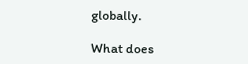globally.

What does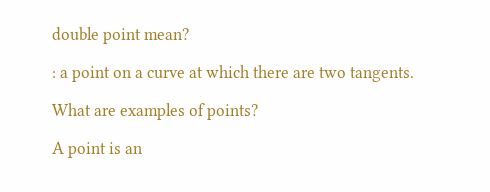double point mean?

: a point on a curve at which there are two tangents.

What are examples of points?

A point is an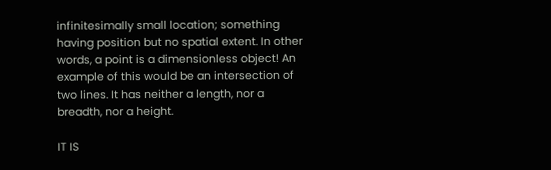infinitesimally small location; something having position but no spatial extent. In other words, a point is a dimensionless object! An example of this would be an intersection of two lines. It has neither a length, nor a breadth, nor a height.

IT IS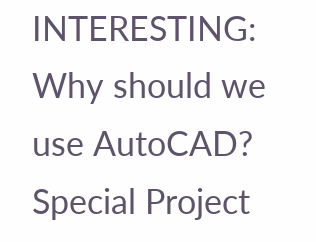INTERESTING:  Why should we use AutoCAD?
Special Project